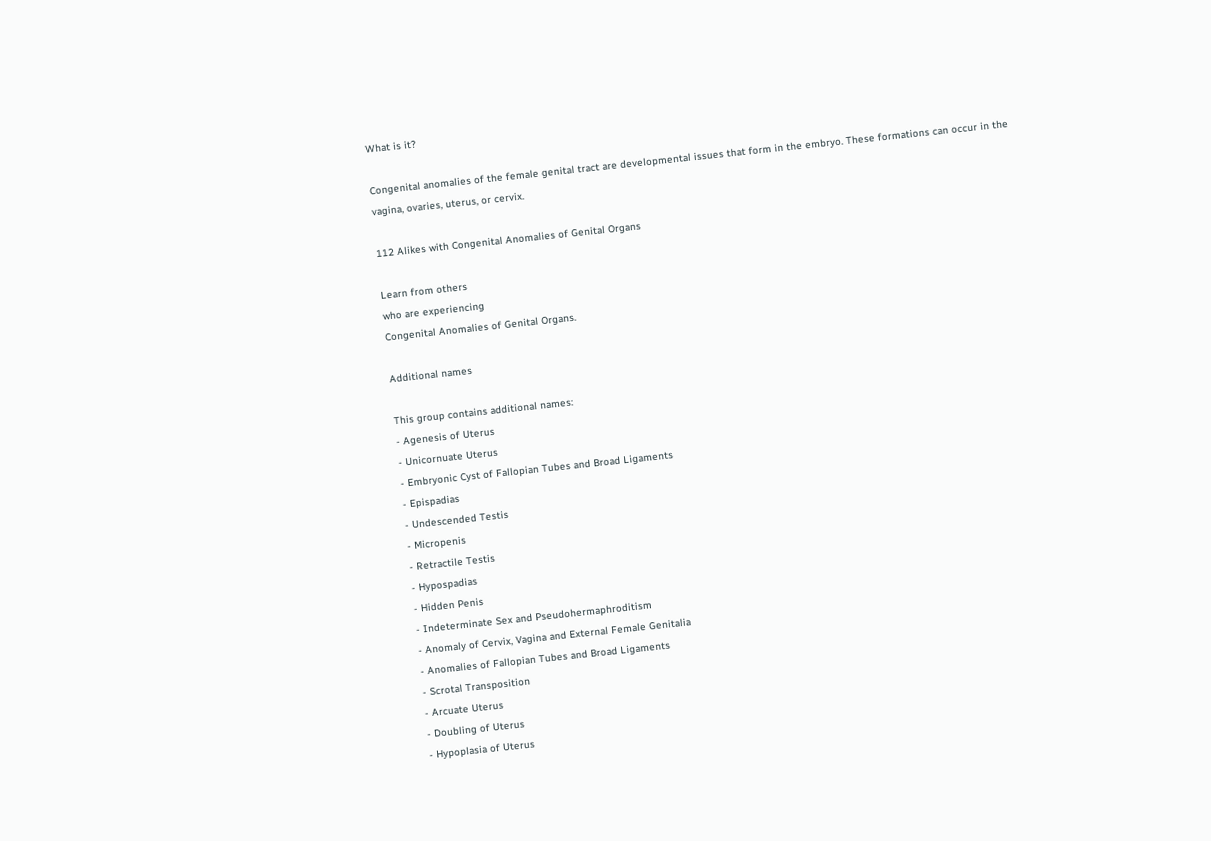What is it?

Congenital anomalies of the female genital tract are developmental issues that form in the embryo. These formations can occur in the vagina, ovaries, uterus, or cervix.

112 Alikes with Congenital Anomalies of Genital Organs

Learn from others
who are experiencing
Congenital Anomalies of Genital Organs.

Additional names

This group contains additional names:
- Agenesis of Uterus
- Unicornuate Uterus
- Embryonic Cyst of Fallopian Tubes and Broad Ligaments
- Epispadias
- Undescended Testis
- Micropenis
- Retractile Testis
- Hypospadias
- Hidden Penis
- Indeterminate Sex and Pseudohermaphroditism
- Anomaly of Cervix, Vagina and External Female Genitalia
- Anomalies of Fallopian Tubes and Broad Ligaments
- Scrotal Transposition
- Arcuate Uterus
- Doubling of Uterus
- Hypoplasia of Uterus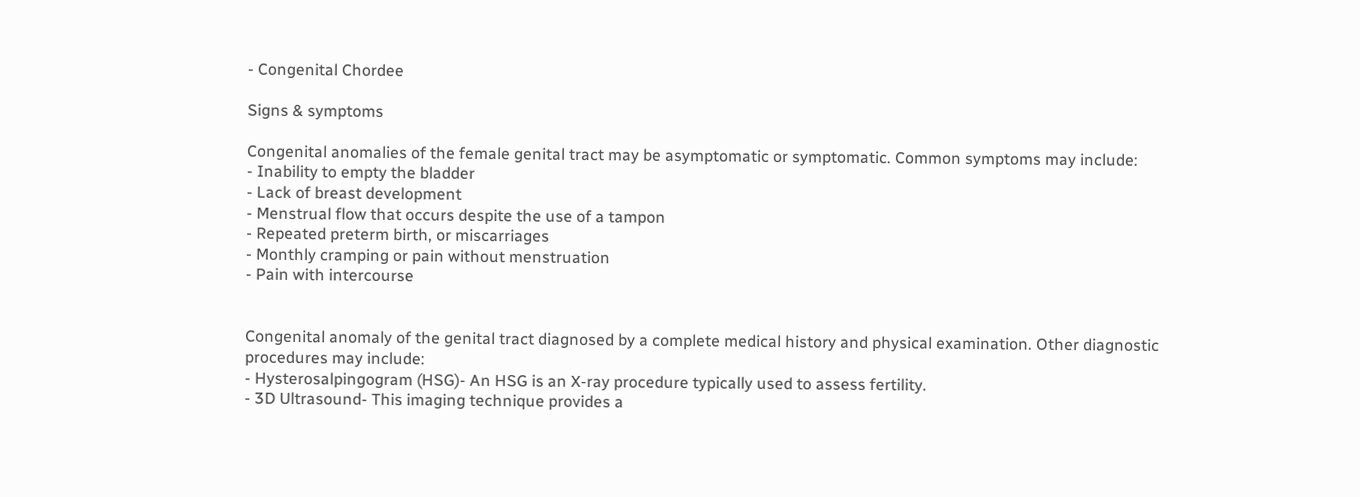- Congenital Chordee

Signs & symptoms

Congenital anomalies of the female genital tract may be asymptomatic or symptomatic. Common symptoms may include:
- Inability to empty the bladder
- Lack of breast development
- Menstrual flow that occurs despite the use of a tampon
- Repeated preterm birth, or miscarriages
- Monthly cramping or pain without menstruation
- Pain with intercourse


Congenital anomaly of the genital tract diagnosed by a complete medical history and physical examination. Other diagnostic procedures may include:
- Hysterosalpingogram (HSG)- An HSG is an X-ray procedure typically used to assess fertility.
- 3D Ultrasound- This imaging technique provides a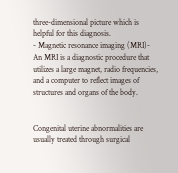three-dimensional picture which is helpful for this diagnosis.
- Magnetic resonance imaging (MRI)- An MRI is a diagnostic procedure that utilizes a large magnet, radio frequencies, and a computer to reflect images of structures and organs of the body.


Congenital uterine abnormalities are usually treated through surgical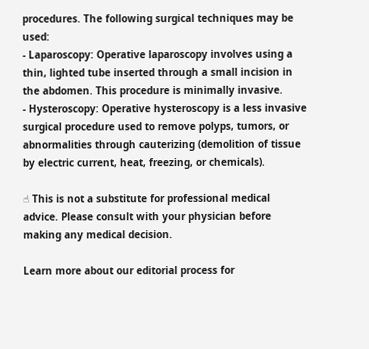procedures. The following surgical techniques may be used:
- Laparoscopy: Operative laparoscopy involves using a thin, lighted tube inserted through a small incision in the abdomen. This procedure is minimally invasive.
- Hysteroscopy: Operative hysteroscopy is a less invasive surgical procedure used to remove polyps, tumors, or abnormalities through cauterizing (demolition of tissue by electric current, heat, freezing, or chemicals).

☝ This is not a substitute for professional medical advice. Please consult with your physician before making any medical decision.

Learn more about our editorial process for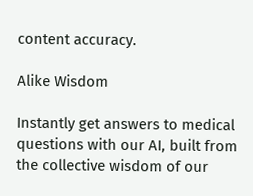content accuracy.

Alike Wisdom

Instantly get answers to medical questions with our AI, built from the collective wisdom of our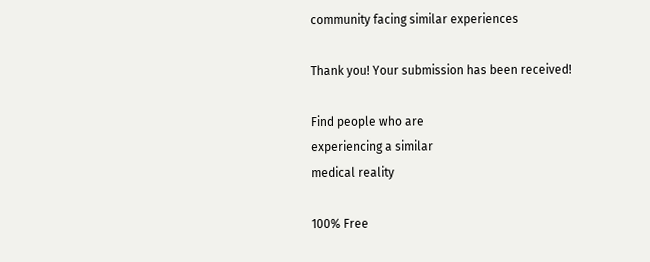community facing similar experiences

Thank you! Your submission has been received!

Find people who are
experiencing a similar
medical reality

100% Free